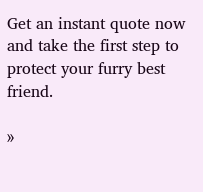Get an instant quote now and take the first step to protect your furry best friend.

»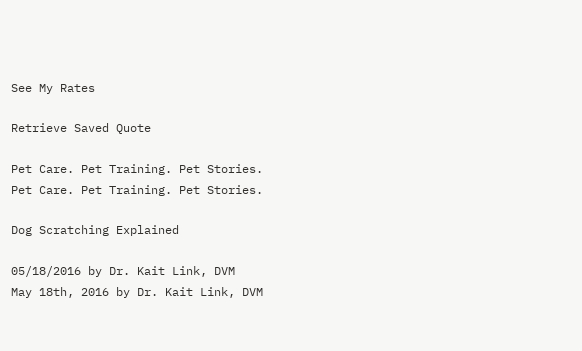See My Rates

Retrieve Saved Quote

Pet Care. Pet Training. Pet Stories.
Pet Care. Pet Training. Pet Stories.

Dog Scratching Explained

05/18/2016 by Dr. Kait Link, DVM
May 18th, 2016 by Dr. Kait Link, DVM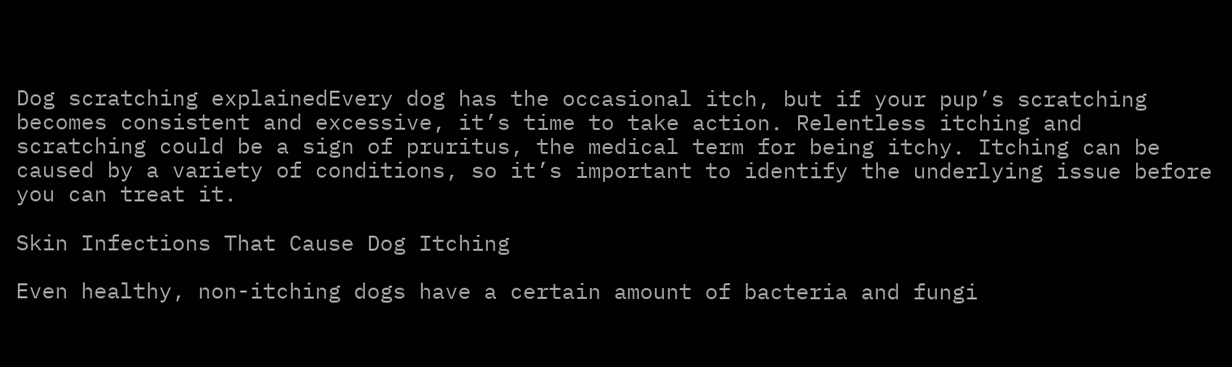Dog scratching explainedEvery dog has the occasional itch, but if your pup’s scratching becomes consistent and excessive, it’s time to take action. Relentless itching and scratching could be a sign of pruritus, the medical term for being itchy. Itching can be caused by a variety of conditions, so it’s important to identify the underlying issue before you can treat it.

Skin Infections That Cause Dog Itching

Even healthy, non-itching dogs have a certain amount of bacteria and fungi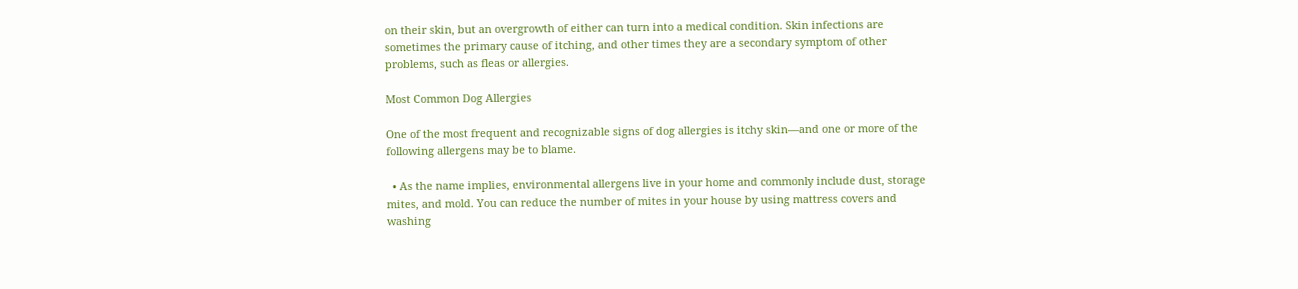on their skin, but an overgrowth of either can turn into a medical condition. Skin infections are sometimes the primary cause of itching, and other times they are a secondary symptom of other problems, such as fleas or allergies.

Most Common Dog Allergies

One of the most frequent and recognizable signs of dog allergies is itchy skin—and one or more of the following allergens may be to blame.

  • As the name implies, environmental allergens live in your home and commonly include dust, storage mites, and mold. You can reduce the number of mites in your house by using mattress covers and washing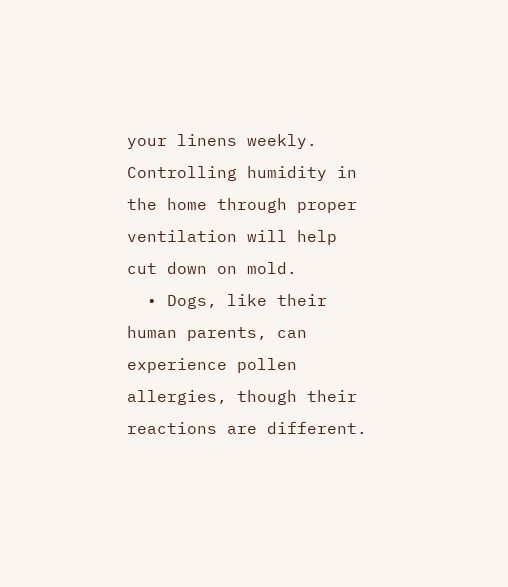your linens weekly. Controlling humidity in the home through proper ventilation will help cut down on mold.
  • Dogs, like their human parents, can experience pollen allergies, though their reactions are different.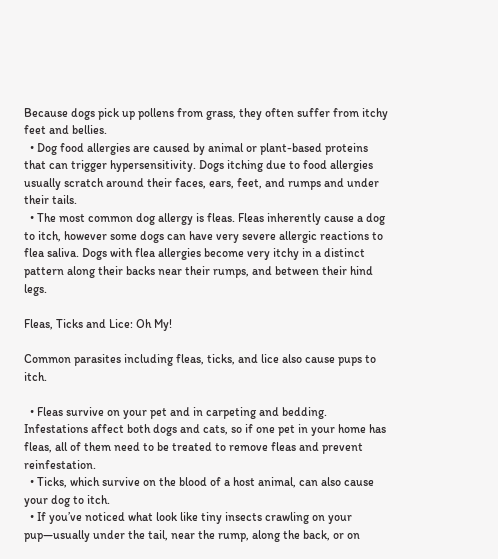Because dogs pick up pollens from grass, they often suffer from itchy feet and bellies.
  • Dog food allergies are caused by animal or plant-based proteins that can trigger hypersensitivity. Dogs itching due to food allergies usually scratch around their faces, ears, feet, and rumps and under their tails.
  • The most common dog allergy is fleas. Fleas inherently cause a dog to itch, however some dogs can have very severe allergic reactions to flea saliva. Dogs with flea allergies become very itchy in a distinct pattern along their backs near their rumps, and between their hind legs.

Fleas, Ticks and Lice: Oh My!

Common parasites including fleas, ticks, and lice also cause pups to itch.

  • Fleas survive on your pet and in carpeting and bedding. Infestations affect both dogs and cats, so if one pet in your home has fleas, all of them need to be treated to remove fleas and prevent reinfestation.
  • Ticks, which survive on the blood of a host animal, can also cause your dog to itch.
  • If you’ve noticed what look like tiny insects crawling on your pup—usually under the tail, near the rump, along the back, or on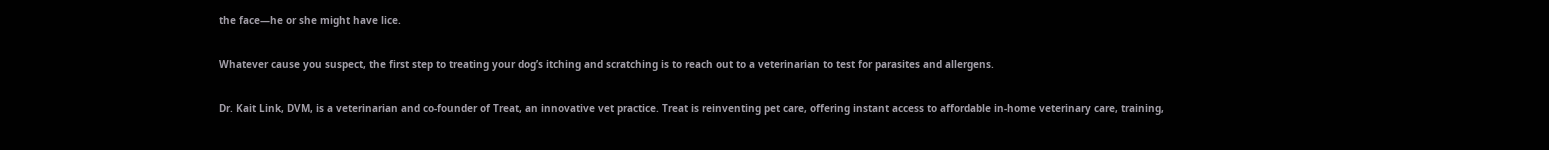the face—he or she might have lice.

Whatever cause you suspect, the first step to treating your dog’s itching and scratching is to reach out to a veterinarian to test for parasites and allergens.

Dr. Kait Link, DVM, is a veterinarian and co-founder of Treat, an innovative vet practice. Treat is reinventing pet care, offering instant access to affordable in-home veterinary care, training,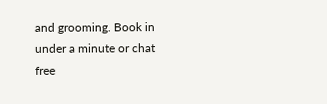and grooming. Book in under a minute or chat free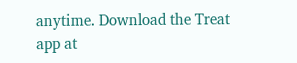anytime. Download the Treat app at